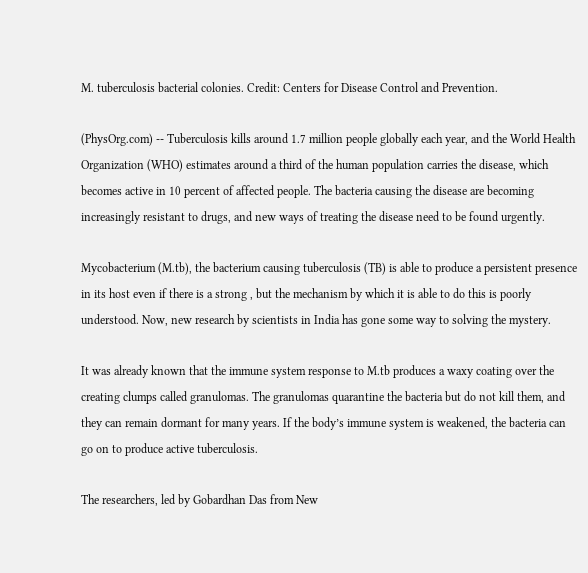M. tuberculosis bacterial colonies. Credit: Centers for Disease Control and Prevention.

(PhysOrg.com) -- Tuberculosis kills around 1.7 million people globally each year, and the World Health Organization (WHO) estimates around a third of the human population carries the disease, which becomes active in 10 percent of affected people. The bacteria causing the disease are becoming increasingly resistant to drugs, and new ways of treating the disease need to be found urgently.

Mycobacterium (M.tb), the bacterium causing tuberculosis (TB) is able to produce a persistent presence in its host even if there is a strong , but the mechanism by which it is able to do this is poorly understood. Now, new research by scientists in India has gone some way to solving the mystery.

It was already known that the immune system response to M.tb produces a waxy coating over the creating clumps called granulomas. The granulomas quarantine the bacteria but do not kill them, and they can remain dormant for many years. If the body’s immune system is weakened, the bacteria can go on to produce active tuberculosis.

The researchers, led by Gobardhan Das from New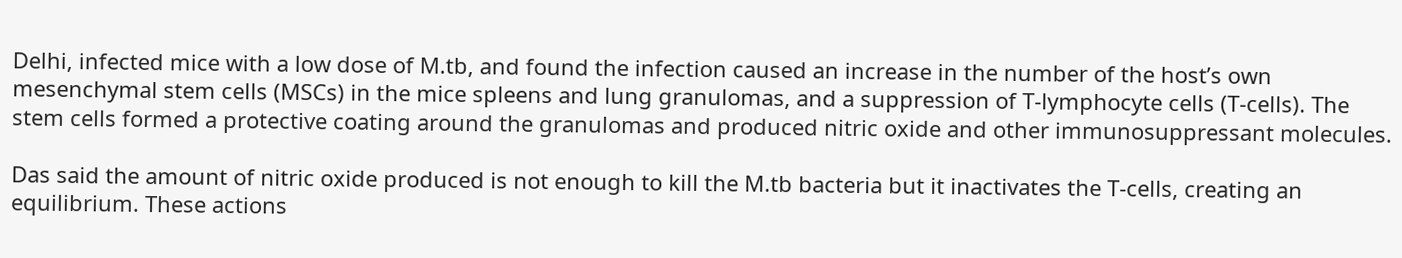Delhi, infected mice with a low dose of M.tb, and found the infection caused an increase in the number of the host’s own mesenchymal stem cells (MSCs) in the mice spleens and lung granulomas, and a suppression of T-lymphocyte cells (T-cells). The stem cells formed a protective coating around the granulomas and produced nitric oxide and other immunosuppressant molecules.

Das said the amount of nitric oxide produced is not enough to kill the M.tb bacteria but it inactivates the T-cells, creating an equilibrium. These actions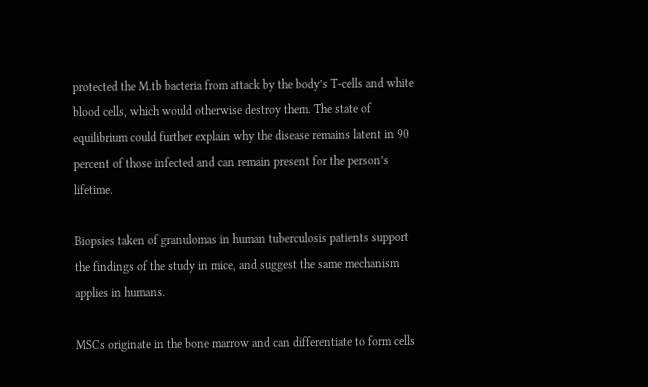protected the M.tb bacteria from attack by the body’s T-cells and white blood cells, which would otherwise destroy them. The state of equilibrium could further explain why the disease remains latent in 90 percent of those infected and can remain present for the person’s lifetime.

Biopsies taken of granulomas in human tuberculosis patients support the findings of the study in mice, and suggest the same mechanism applies in humans.

MSCs originate in the bone marrow and can differentiate to form cells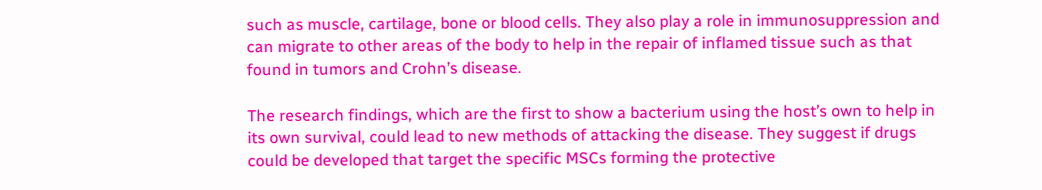such as muscle, cartilage, bone or blood cells. They also play a role in immunosuppression and can migrate to other areas of the body to help in the repair of inflamed tissue such as that found in tumors and Crohn’s disease.

The research findings, which are the first to show a bacterium using the host’s own to help in its own survival, could lead to new methods of attacking the disease. They suggest if drugs could be developed that target the specific MSCs forming the protective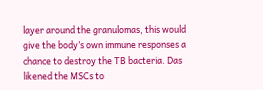layer around the granulomas, this would give the body’s own immune responses a chance to destroy the TB bacteria. Das likened the MSCs to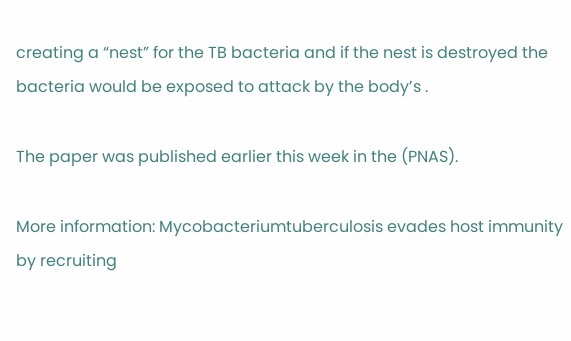creating a “nest” for the TB bacteria and if the nest is destroyed the bacteria would be exposed to attack by the body’s .

The paper was published earlier this week in the (PNAS).

More information: Mycobacteriumtuberculosis evades host immunity by recruiting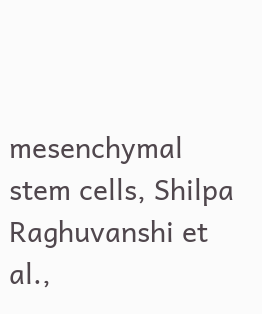mesenchymal stem cells, Shilpa Raghuvanshi et al.,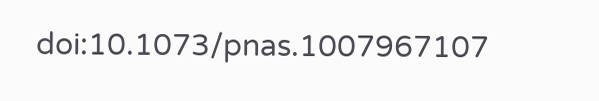doi:10.1073/pnas.1007967107